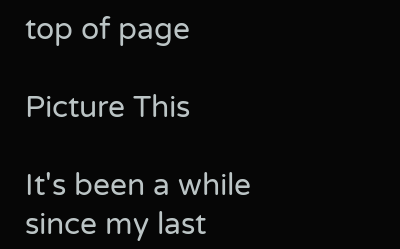top of page

Picture This

It's been a while since my last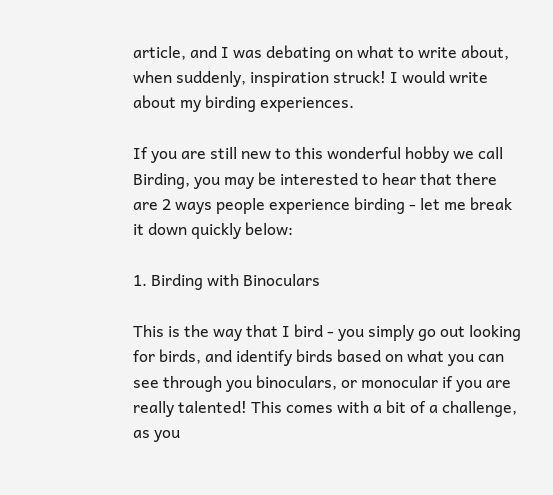article, and I was debating on what to write about, when suddenly, inspiration struck! I would write about my birding experiences.

If you are still new to this wonderful hobby we call Birding, you may be interested to hear that there are 2 ways people experience birding - let me break it down quickly below:

1. Birding with Binoculars

This is the way that I bird - you simply go out looking for birds, and identify birds based on what you can see through you binoculars, or monocular if you are really talented! This comes with a bit of a challenge, as you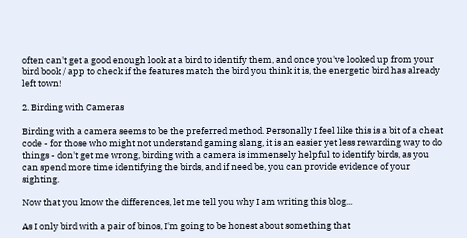often can't get a good enough look at a bird to identify them, and once you've looked up from your bird book / app to check if the features match the bird you think it is, the energetic bird has already left town!

2. Birding with Cameras

Birding with a camera seems to be the preferred method. Personally I feel like this is a bit of a cheat code - for those who might not understand gaming slang, it is an easier yet less rewarding way to do things - don't get me wrong, birding with a camera is immensely helpful to identify birds, as you can spend more time identifying the birds, and if need be, you can provide evidence of your sighting.

Now that you know the differences, let me tell you why I am writing this blog...

As I only bird with a pair of binos, I'm going to be honest about something that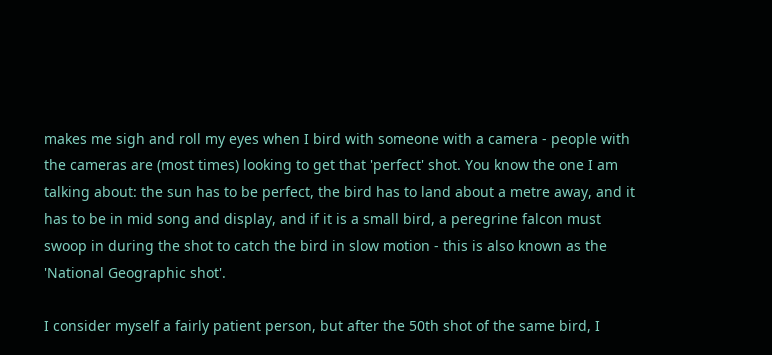makes me sigh and roll my eyes when I bird with someone with a camera - people with the cameras are (most times) looking to get that 'perfect' shot. You know the one I am talking about: the sun has to be perfect, the bird has to land about a metre away, and it has to be in mid song and display, and if it is a small bird, a peregrine falcon must swoop in during the shot to catch the bird in slow motion - this is also known as the 'National Geographic shot'.

I consider myself a fairly patient person, but after the 50th shot of the same bird, I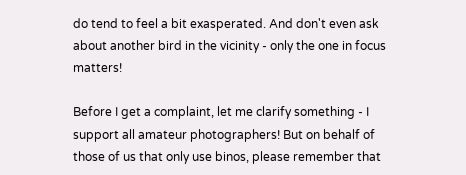do tend to feel a bit exasperated. And don't even ask about another bird in the vicinity - only the one in focus matters!

Before I get a complaint, let me clarify something - I support all amateur photographers! But on behalf of those of us that only use binos, please remember that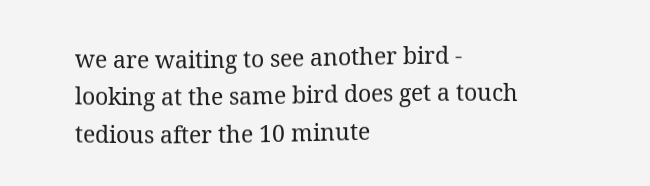we are waiting to see another bird - looking at the same bird does get a touch tedious after the 10 minute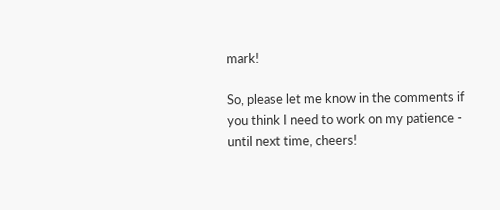mark!

So, please let me know in the comments if you think I need to work on my patience - until next time, cheers!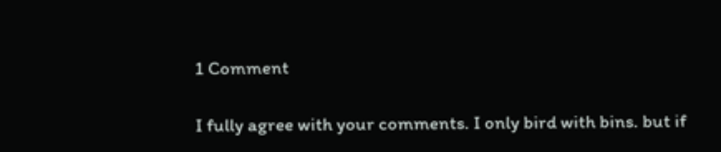1 Comment

I fully agree with your comments. I only bird with bins. but if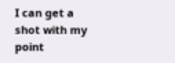I can get a shot with my point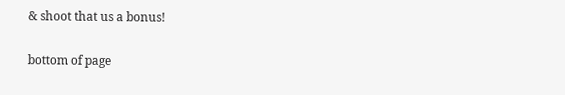& shoot that us a bonus!

bottom of page